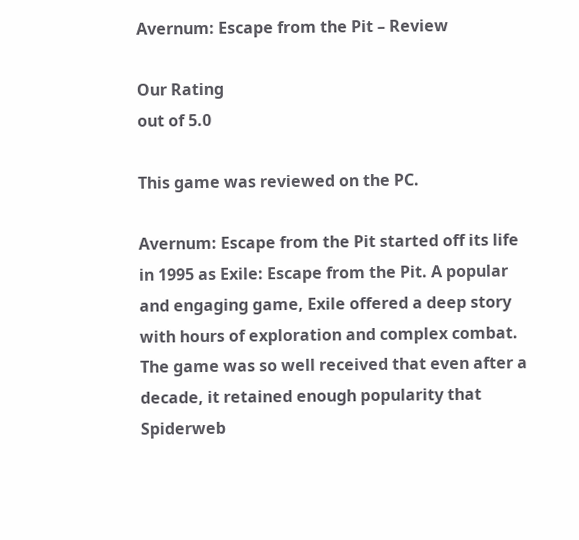Avernum: Escape from the Pit – Review

Our Rating
out of 5.0

This game was reviewed on the PC.

Avernum: Escape from the Pit started off its life in 1995 as Exile: Escape from the Pit. A popular and engaging game, Exile offered a deep story with hours of exploration and complex combat.  The game was so well received that even after a decade, it retained enough popularity that Spiderweb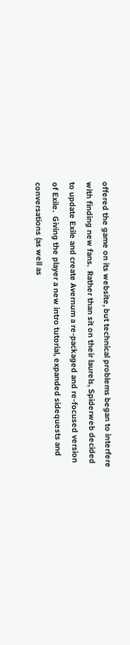offered the game on its website, but technical problems began to interfere with finding new fans.  Rather than sit on their laurels, Spiderweb decided to update Exile and create Avernum a re-packaged and re-focused version of Exile.  Giving the player a new intro tutorial, expanded sidequests and conversations (as well as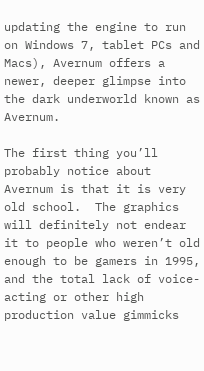updating the engine to run on Windows 7, tablet PCs and Macs), Avernum offers a newer, deeper glimpse into the dark underworld known as Avernum.

The first thing you’ll probably notice about Avernum is that it is very old school.  The graphics will definitely not endear it to people who weren’t old enough to be gamers in 1995, and the total lack of voice-acting or other high production value gimmicks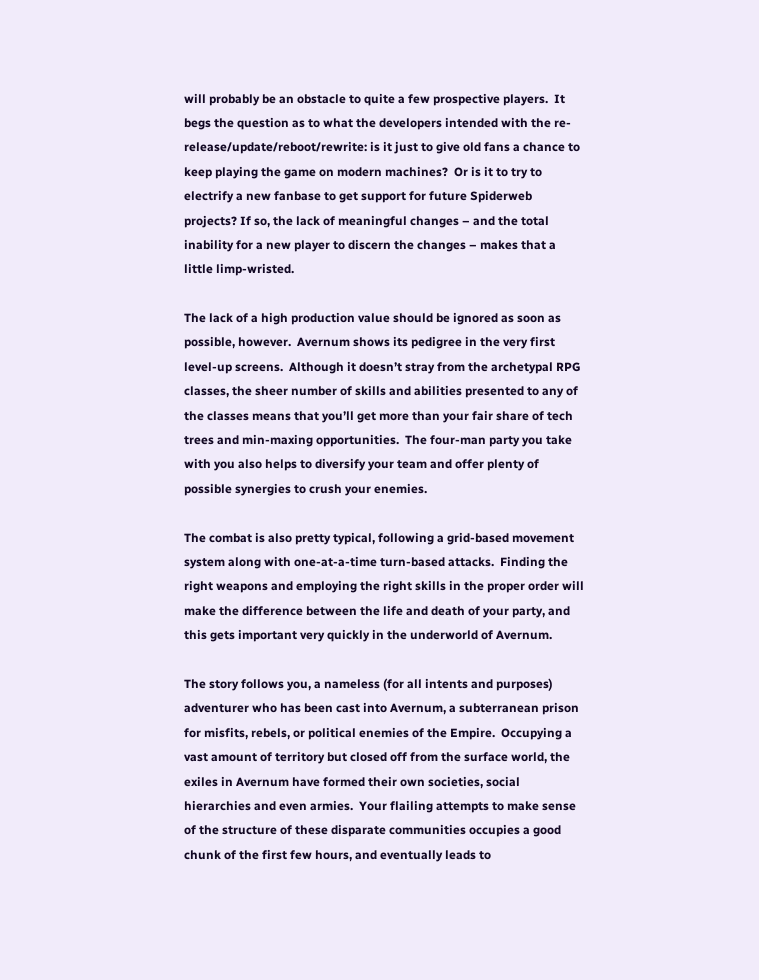will probably be an obstacle to quite a few prospective players.  It begs the question as to what the developers intended with the re-release/update/reboot/rewrite: is it just to give old fans a chance to keep playing the game on modern machines?  Or is it to try to electrify a new fanbase to get support for future Spiderweb projects? If so, the lack of meaningful changes – and the total inability for a new player to discern the changes – makes that a little limp-wristed.

The lack of a high production value should be ignored as soon as possible, however.  Avernum shows its pedigree in the very first level-up screens.  Although it doesn’t stray from the archetypal RPG classes, the sheer number of skills and abilities presented to any of the classes means that you’ll get more than your fair share of tech trees and min-maxing opportunities.  The four-man party you take with you also helps to diversify your team and offer plenty of possible synergies to crush your enemies.

The combat is also pretty typical, following a grid-based movement system along with one-at-a-time turn-based attacks.  Finding the right weapons and employing the right skills in the proper order will make the difference between the life and death of your party, and this gets important very quickly in the underworld of Avernum.

The story follows you, a nameless (for all intents and purposes) adventurer who has been cast into Avernum, a subterranean prison for misfits, rebels, or political enemies of the Empire.  Occupying a vast amount of territory but closed off from the surface world, the exiles in Avernum have formed their own societies, social hierarchies and even armies.  Your flailing attempts to make sense of the structure of these disparate communities occupies a good chunk of the first few hours, and eventually leads to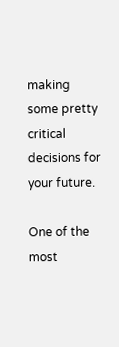making some pretty critical decisions for your future.

One of the most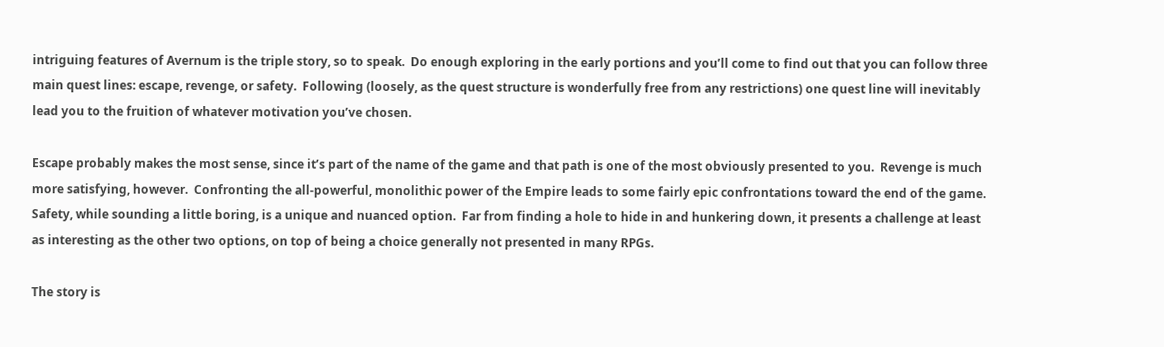intriguing features of Avernum is the triple story, so to speak.  Do enough exploring in the early portions and you’ll come to find out that you can follow three main quest lines: escape, revenge, or safety.  Following (loosely, as the quest structure is wonderfully free from any restrictions) one quest line will inevitably lead you to the fruition of whatever motivation you’ve chosen.

Escape probably makes the most sense, since it’s part of the name of the game and that path is one of the most obviously presented to you.  Revenge is much more satisfying, however.  Confronting the all-powerful, monolithic power of the Empire leads to some fairly epic confrontations toward the end of the game.  Safety, while sounding a little boring, is a unique and nuanced option.  Far from finding a hole to hide in and hunkering down, it presents a challenge at least as interesting as the other two options, on top of being a choice generally not presented in many RPGs.

The story is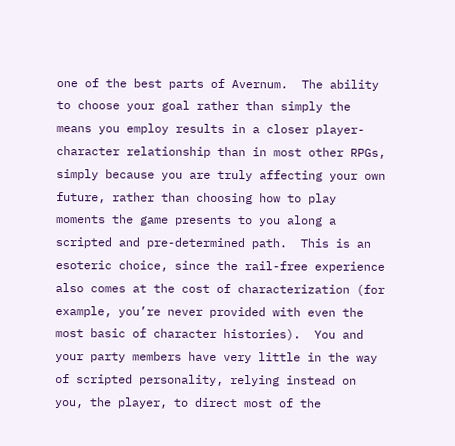one of the best parts of Avernum.  The ability to choose your goal rather than simply the means you employ results in a closer player-character relationship than in most other RPGs, simply because you are truly affecting your own future, rather than choosing how to play moments the game presents to you along a scripted and pre-determined path.  This is an esoteric choice, since the rail-free experience also comes at the cost of characterization (for example, you’re never provided with even the most basic of character histories).  You and your party members have very little in the way of scripted personality, relying instead on you, the player, to direct most of the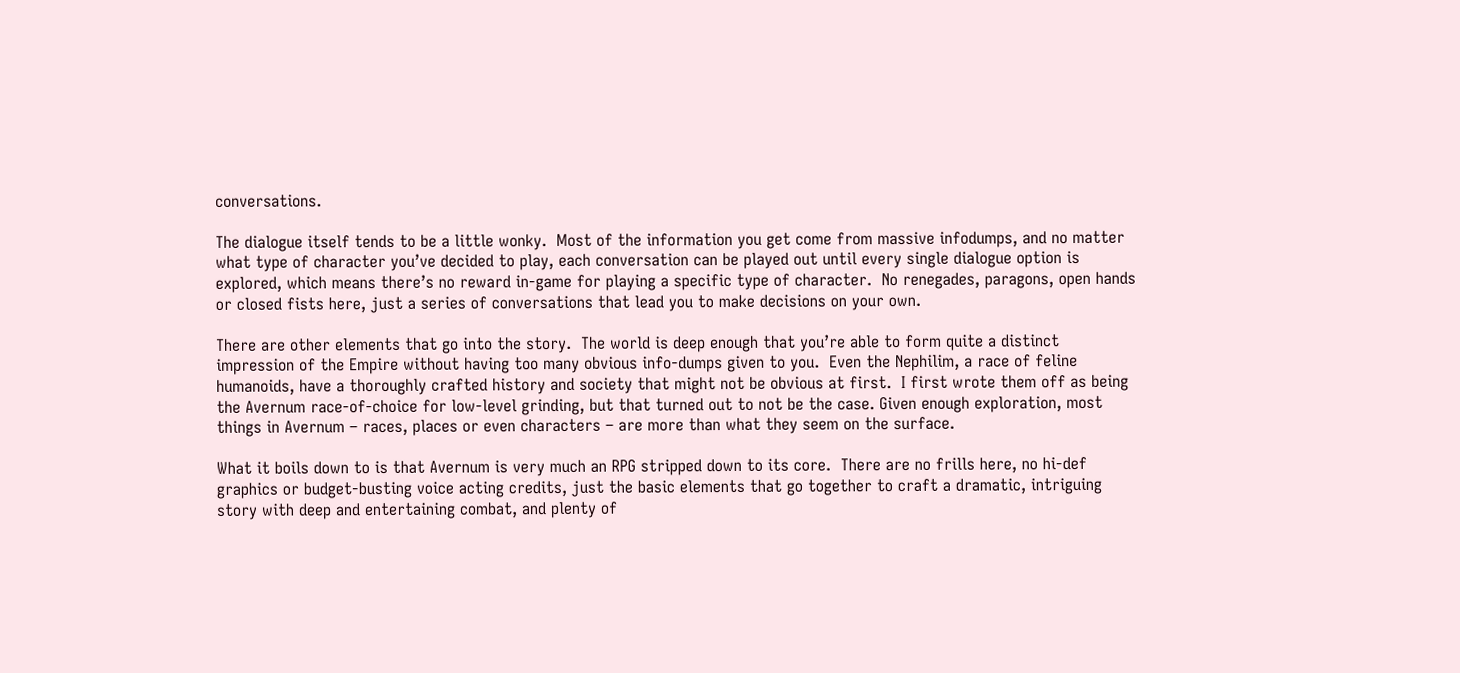conversations.

The dialogue itself tends to be a little wonky.  Most of the information you get come from massive infodumps, and no matter what type of character you’ve decided to play, each conversation can be played out until every single dialogue option is explored, which means there’s no reward in-game for playing a specific type of character.  No renegades, paragons, open hands or closed fists here, just a series of conversations that lead you to make decisions on your own.

There are other elements that go into the story.  The world is deep enough that you’re able to form quite a distinct impression of the Empire without having too many obvious info-dumps given to you.  Even the Nephilim, a race of feline humanoids, have a thoroughly crafted history and society that might not be obvious at first.  I first wrote them off as being the Avernum race-of-choice for low-level grinding, but that turned out to not be the case. Given enough exploration, most things in Avernum – races, places or even characters – are more than what they seem on the surface.

What it boils down to is that Avernum is very much an RPG stripped down to its core.  There are no frills here, no hi-def graphics or budget-busting voice acting credits, just the basic elements that go together to craft a dramatic, intriguing story with deep and entertaining combat, and plenty of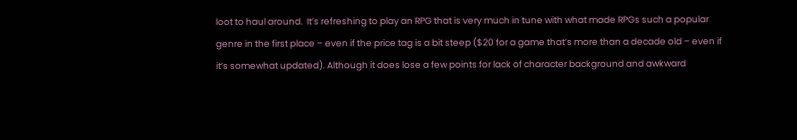loot to haul around.  It’s refreshing to play an RPG that is very much in tune with what made RPGs such a popular genre in the first place – even if the price tag is a bit steep ($20 for a game that’s more than a decade old – even if it’s somewhat updated). Although it does lose a few points for lack of character background and awkward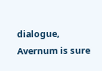dialogue, Avernum is sure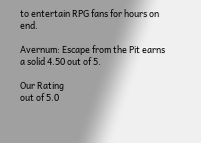to entertain RPG fans for hours on end.

Avernum: Escape from the Pit earns a solid 4.50 out of 5.

Our Rating
out of 5.0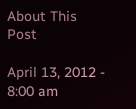About This Post

April 13, 2012 - 8:00 am